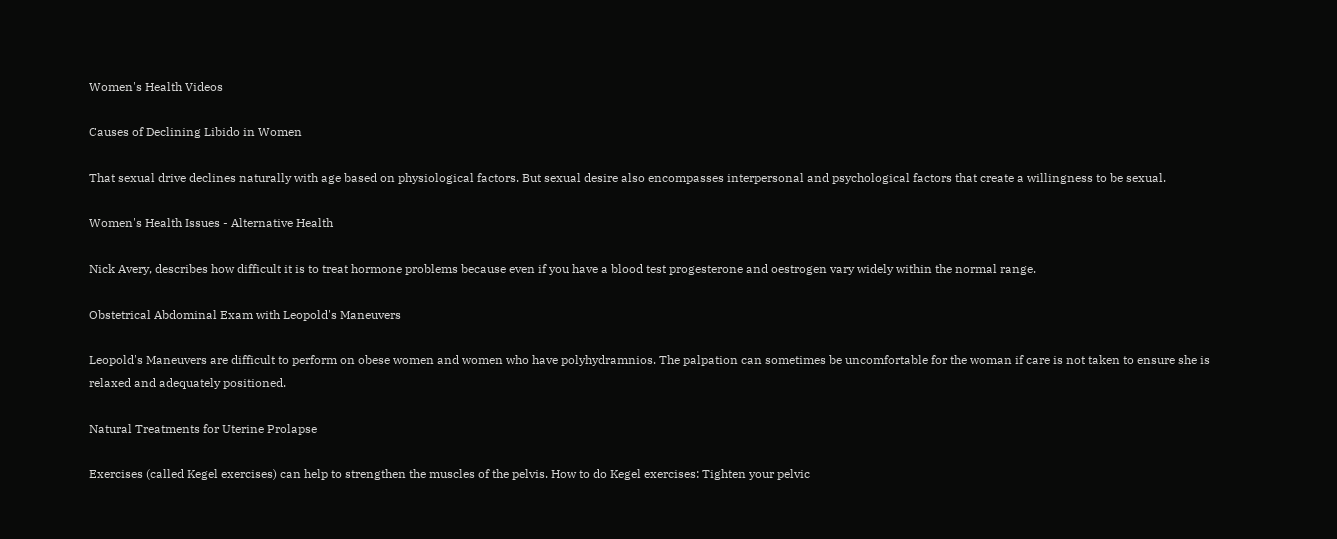Women's Health Videos

Causes of Declining Libido in Women

That sexual drive declines naturally with age based on physiological factors. But sexual desire also encompasses interpersonal and psychological factors that create a willingness to be sexual.

Women's Health Issues - Alternative Health

Nick Avery, describes how difficult it is to treat hormone problems because even if you have a blood test progesterone and oestrogen vary widely within the normal range.

Obstetrical Abdominal Exam with Leopold's Maneuvers

Leopold's Maneuvers are difficult to perform on obese women and women who have polyhydramnios. The palpation can sometimes be uncomfortable for the woman if care is not taken to ensure she is relaxed and adequately positioned.

Natural Treatments for Uterine Prolapse

Exercises (called Kegel exercises) can help to strengthen the muscles of the pelvis. How to do Kegel exercises: Tighten your pelvic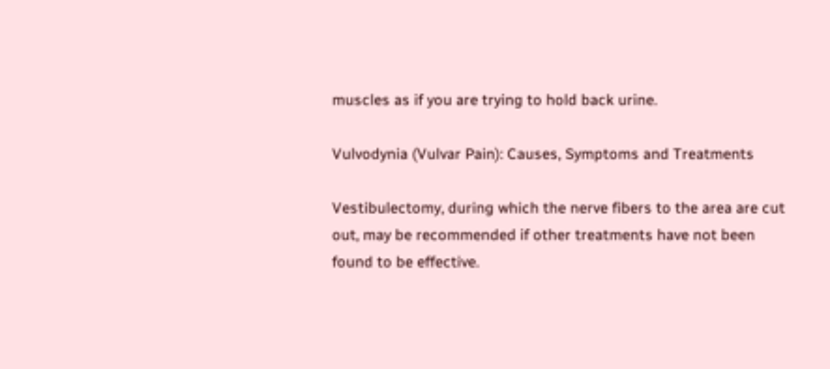muscles as if you are trying to hold back urine.

Vulvodynia (Vulvar Pain): Causes, Symptoms and Treatments

Vestibulectomy, during which the nerve fibers to the area are cut out, may be recommended if other treatments have not been found to be effective.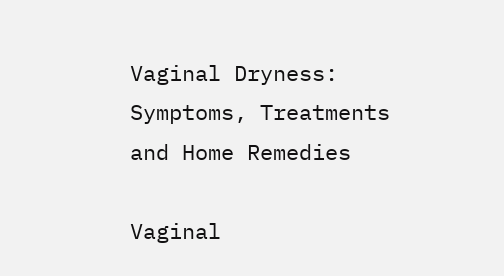Vaginal Dryness: Symptoms, Treatments and Home Remedies

Vaginal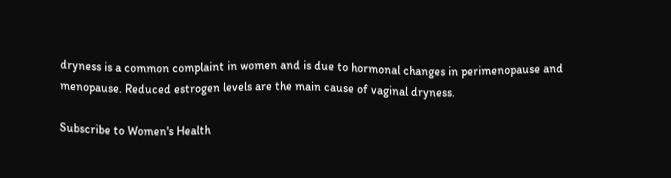dryness is a common complaint in women and is due to hormonal changes in perimenopause and menopause. Reduced estrogen levels are the main cause of vaginal dryness.

Subscribe to Women's Health